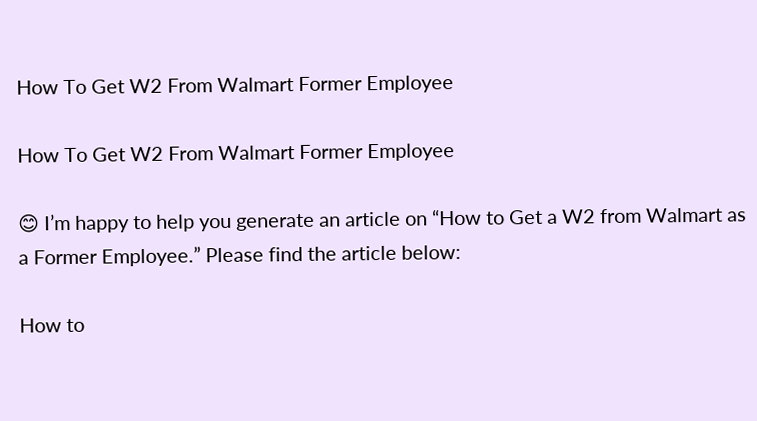How To Get W2 From Walmart Former Employee

How To Get W2 From Walmart Former Employee

😊 I’m happy to help you generate an article on “How to Get a W2 from Walmart as a Former Employee.” Please find the article below:

How to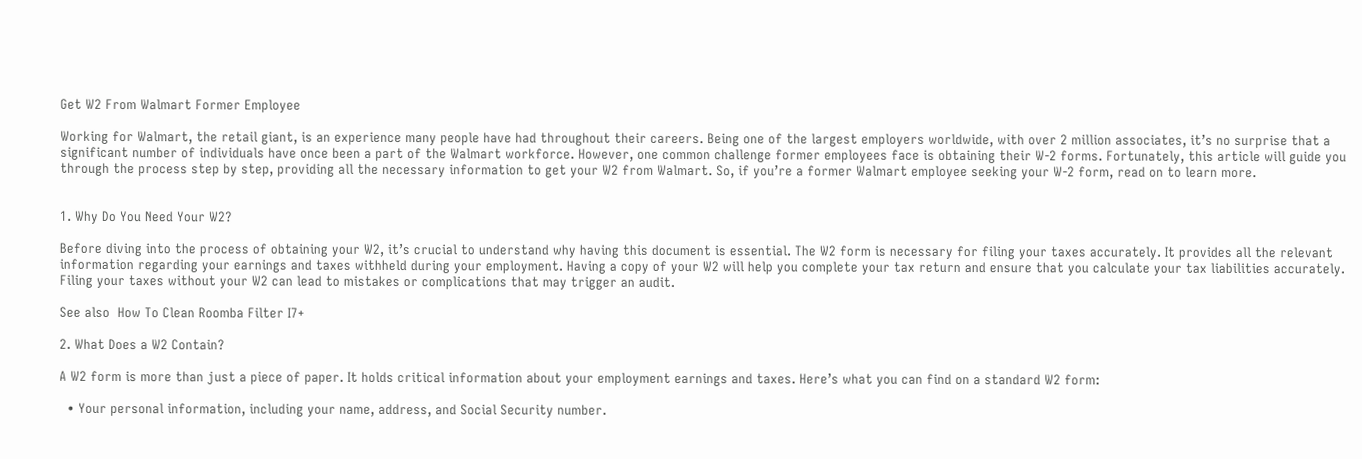Get W2 From Walmart Former Employee

Working for Walmart, the retail giant, is an experience many people have had throughout their careers. Being one of the largest employers worldwide, with over 2 million associates, it’s no surprise that a significant number of individuals have once been a part of the Walmart workforce. However, one common challenge former employees face is obtaining their W-2 forms. Fortunately, this article will guide you through the process step by step, providing all the necessary information to get your W2 from Walmart. So, if you’re a former Walmart employee seeking your W-2 form, read on to learn more.


1. Why Do You Need Your W2?

Before diving into the process of obtaining your W2, it’s crucial to understand why having this document is essential. The W2 form is necessary for filing your taxes accurately. It provides all the relevant information regarding your earnings and taxes withheld during your employment. Having a copy of your W2 will help you complete your tax return and ensure that you calculate your tax liabilities accurately. Filing your taxes without your W2 can lead to mistakes or complications that may trigger an audit.

See also  How To Clean Roomba Filter I7+

2. What Does a W2 Contain?

A W2 form is more than just a piece of paper. It holds critical information about your employment earnings and taxes. Here’s what you can find on a standard W2 form:

  • Your personal information, including your name, address, and Social Security number.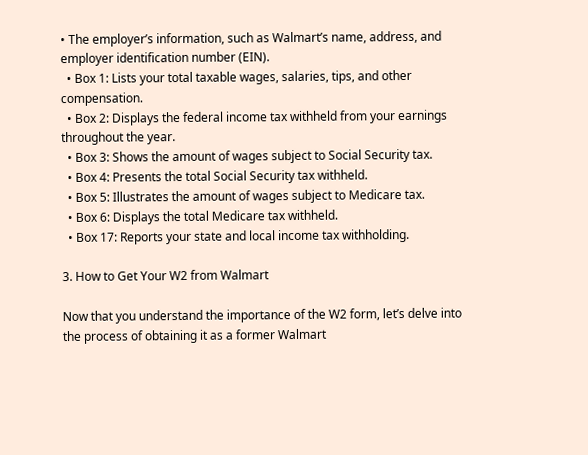• The employer’s information, such as Walmart’s name, address, and employer identification number (EIN).
  • Box 1: Lists your total taxable wages, salaries, tips, and other compensation.
  • Box 2: Displays the federal income tax withheld from your earnings throughout the year.
  • Box 3: Shows the amount of wages subject to Social Security tax.
  • Box 4: Presents the total Social Security tax withheld.
  • Box 5: Illustrates the amount of wages subject to Medicare tax.
  • Box 6: Displays the total Medicare tax withheld.
  • Box 17: Reports your state and local income tax withholding.

3. How to Get Your W2 from Walmart

Now that you understand the importance of the W2 form, let’s delve into the process of obtaining it as a former Walmart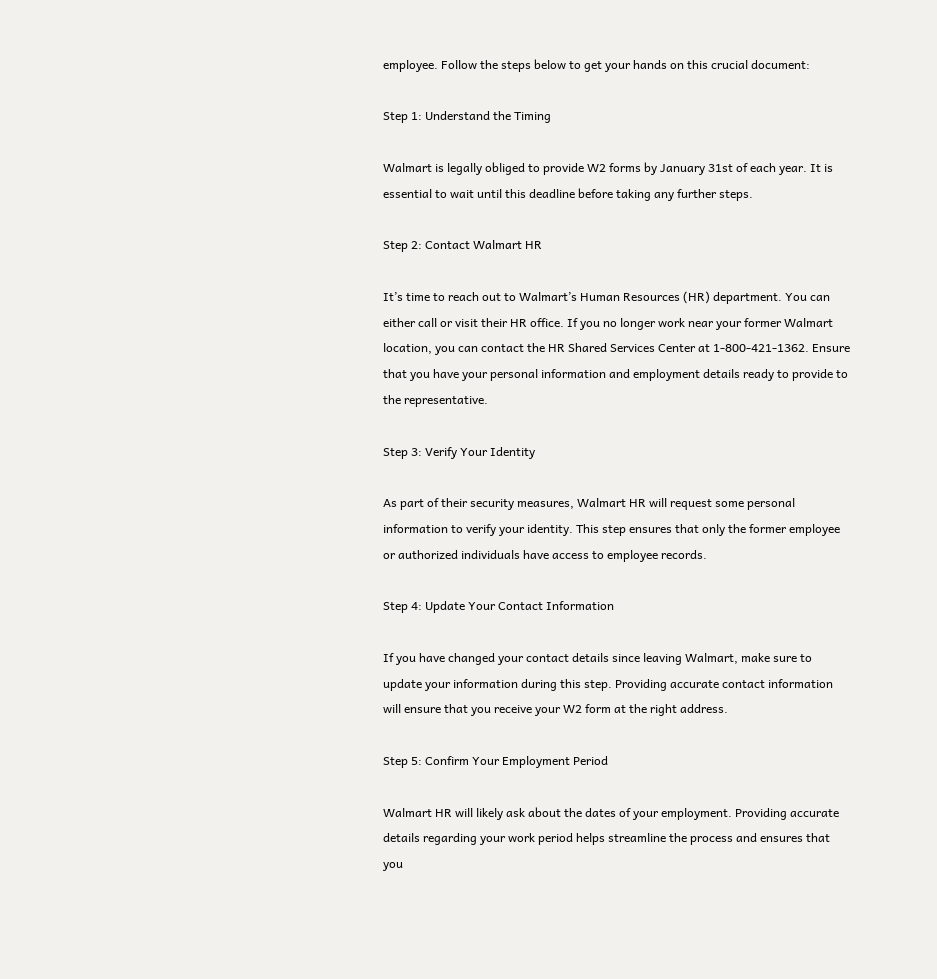employee. Follow the steps below to get your hands on this crucial document:

Step 1: Understand the Timing

Walmart is legally obliged to provide W2 forms by January 31st of each year. It is essential to wait until this deadline before taking any further steps.

Step 2: Contact Walmart HR

It’s time to reach out to Walmart’s Human Resources (HR) department. You can either call or visit their HR office. If you no longer work near your former Walmart location, you can contact the HR Shared Services Center at 1-800-421-1362. Ensure that you have your personal information and employment details ready to provide to the representative.

Step 3: Verify Your Identity

As part of their security measures, Walmart HR will request some personal information to verify your identity. This step ensures that only the former employee or authorized individuals have access to employee records.

Step 4: Update Your Contact Information

If you have changed your contact details since leaving Walmart, make sure to update your information during this step. Providing accurate contact information will ensure that you receive your W2 form at the right address.

Step 5: Confirm Your Employment Period

Walmart HR will likely ask about the dates of your employment. Providing accurate details regarding your work period helps streamline the process and ensures that you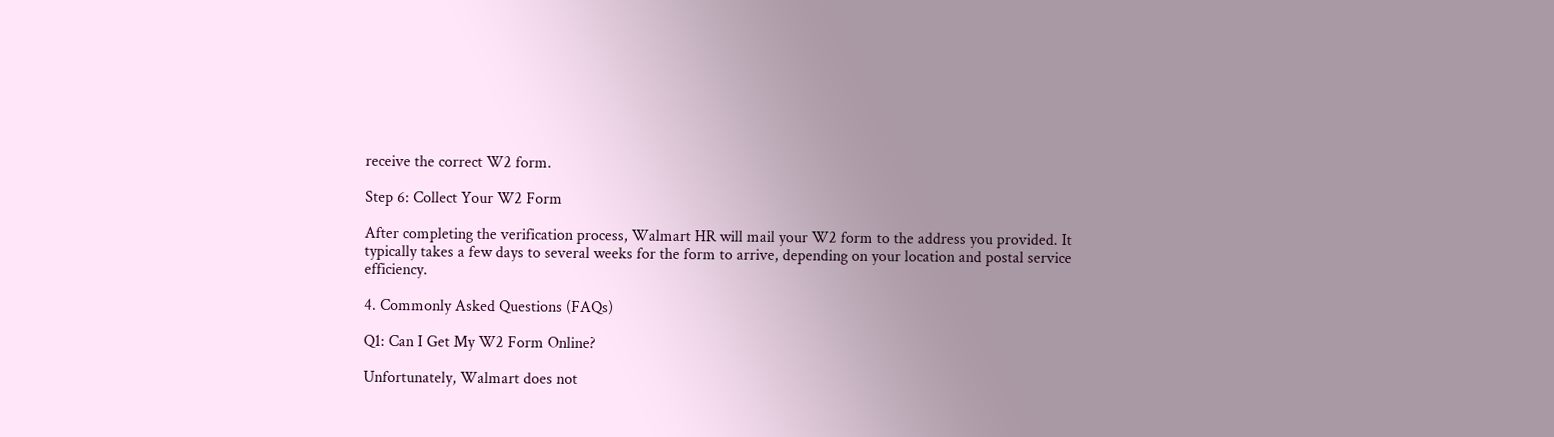receive the correct W2 form.

Step 6: Collect Your W2 Form

After completing the verification process, Walmart HR will mail your W2 form to the address you provided. It typically takes a few days to several weeks for the form to arrive, depending on your location and postal service efficiency.

4. Commonly Asked Questions (FAQs)

Q1: Can I Get My W2 Form Online?

Unfortunately, Walmart does not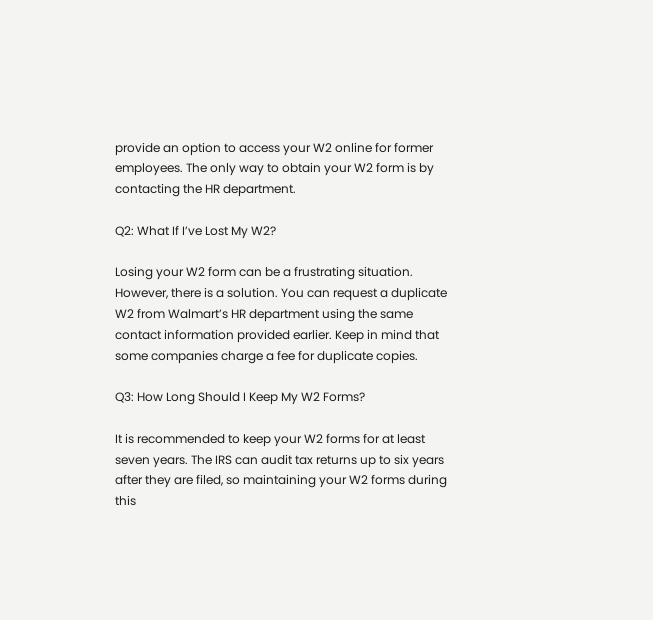provide an option to access your W2 online for former employees. The only way to obtain your W2 form is by contacting the HR department.

Q2: What If I’ve Lost My W2?

Losing your W2 form can be a frustrating situation. However, there is a solution. You can request a duplicate W2 from Walmart’s HR department using the same contact information provided earlier. Keep in mind that some companies charge a fee for duplicate copies.

Q3: How Long Should I Keep My W2 Forms?

It is recommended to keep your W2 forms for at least seven years. The IRS can audit tax returns up to six years after they are filed, so maintaining your W2 forms during this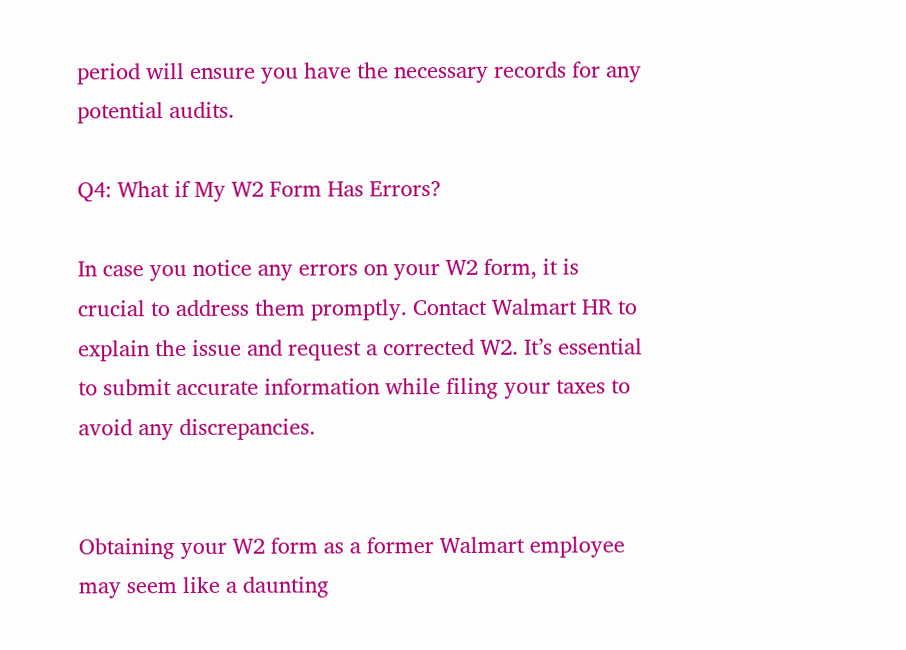period will ensure you have the necessary records for any potential audits.

Q4: What if My W2 Form Has Errors?

In case you notice any errors on your W2 form, it is crucial to address them promptly. Contact Walmart HR to explain the issue and request a corrected W2. It’s essential to submit accurate information while filing your taxes to avoid any discrepancies.


Obtaining your W2 form as a former Walmart employee may seem like a daunting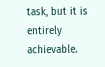task, but it is entirely achievable.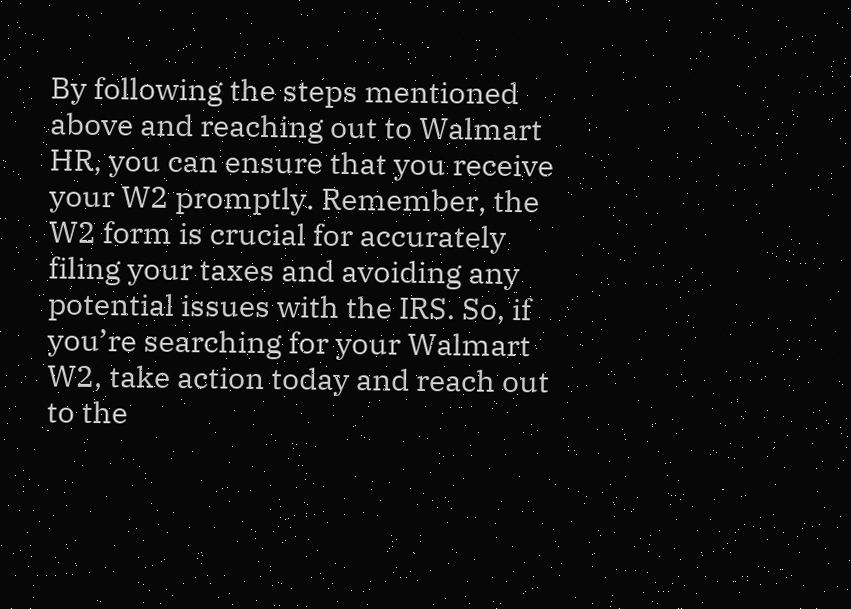By following the steps mentioned above and reaching out to Walmart HR, you can ensure that you receive your W2 promptly. Remember, the W2 form is crucial for accurately filing your taxes and avoiding any potential issues with the IRS. So, if you’re searching for your Walmart W2, take action today and reach out to the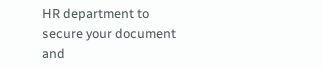HR department to secure your document and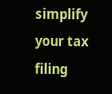simplify your tax filing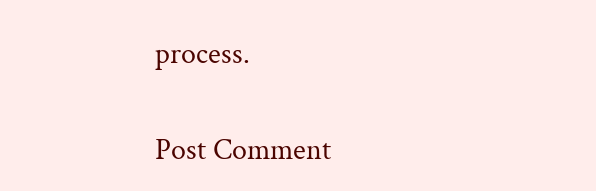process.

Post Comment